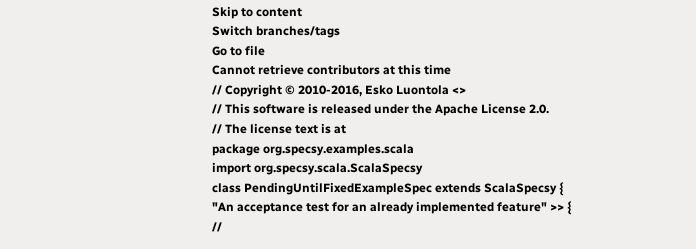Skip to content
Switch branches/tags
Go to file
Cannot retrieve contributors at this time
// Copyright © 2010-2016, Esko Luontola <>
// This software is released under the Apache License 2.0.
// The license text is at
package org.specsy.examples.scala
import org.specsy.scala.ScalaSpecsy
class PendingUntilFixedExampleSpec extends ScalaSpecsy {
"An acceptance test for an already implemented feature" >> {
//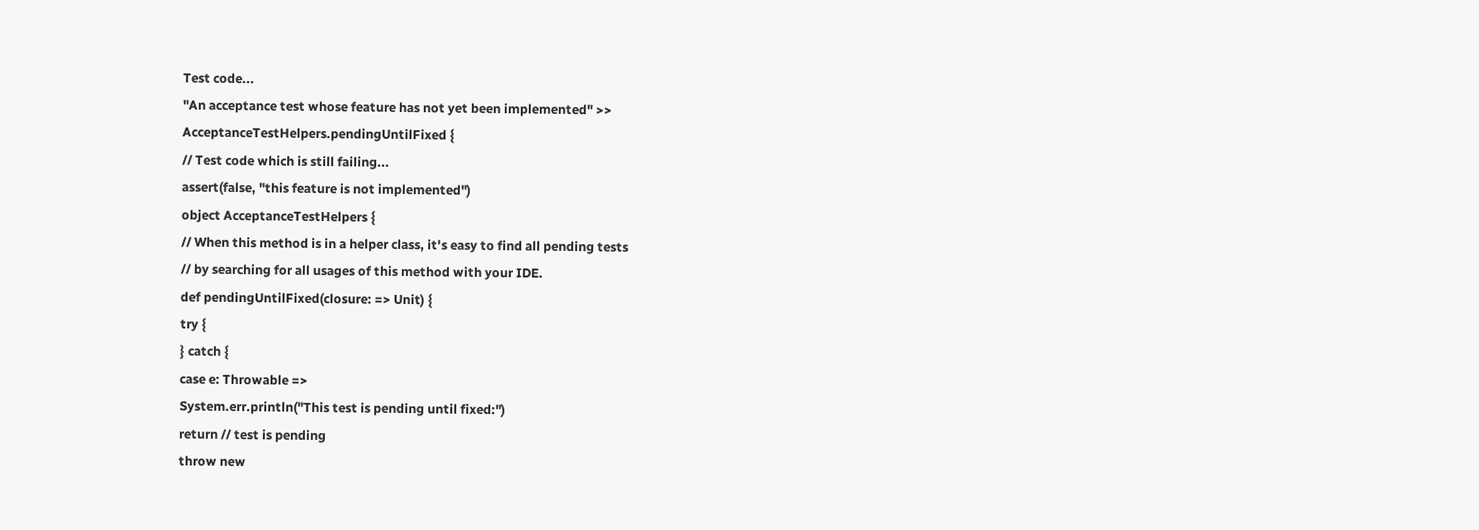Test code...
"An acceptance test whose feature has not yet been implemented" >> AcceptanceTestHelpers.pendingUntilFixed {
// Test code which is still failing...
assert(false, "this feature is not implemented")
object AcceptanceTestHelpers {
// When this method is in a helper class, it's easy to find all pending tests
// by searching for all usages of this method with your IDE.
def pendingUntilFixed(closure: => Unit) {
try {
} catch {
case e: Throwable =>
System.err.println("This test is pending until fixed:")
return // test is pending
throw new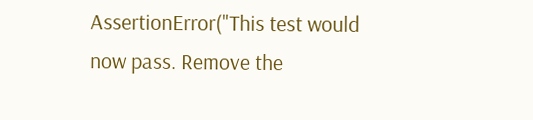AssertionError("This test would now pass. Remove the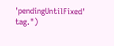'pendingUntilFixed' tag.")